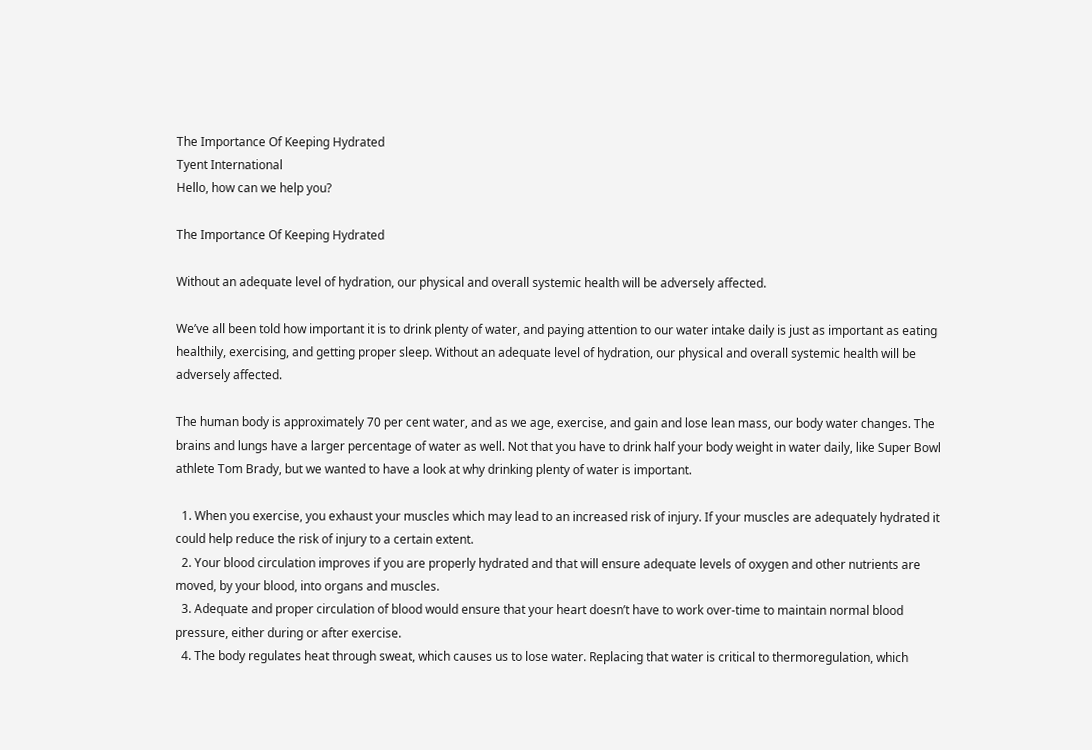The Importance Of Keeping Hydrated
Tyent International
Hello, how can we help you?

The Importance Of Keeping Hydrated

Without an adequate level of hydration, our physical and overall systemic health will be adversely affected.

We’ve all been told how important it is to drink plenty of water, and paying attention to our water intake daily is just as important as eating healthily, exercising, and getting proper sleep. Without an adequate level of hydration, our physical and overall systemic health will be adversely affected.

The human body is approximately 70 per cent water, and as we age, exercise, and gain and lose lean mass, our body water changes. The brains and lungs have a larger percentage of water as well. Not that you have to drink half your body weight in water daily, like Super Bowl athlete Tom Brady, but we wanted to have a look at why drinking plenty of water is important.

  1. When you exercise, you exhaust your muscles which may lead to an increased risk of injury. If your muscles are adequately hydrated it could help reduce the risk of injury to a certain extent.
  2. Your blood circulation improves if you are properly hydrated and that will ensure adequate levels of oxygen and other nutrients are moved, by your blood, into organs and muscles.
  3. Adequate and proper circulation of blood would ensure that your heart doesn’t have to work over-time to maintain normal blood pressure, either during or after exercise.
  4. The body regulates heat through sweat, which causes us to lose water. Replacing that water is critical to thermoregulation, which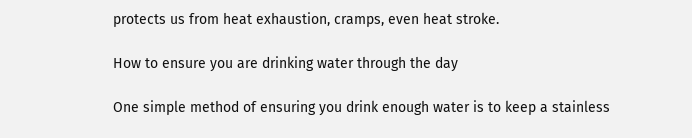protects us from heat exhaustion, cramps, even heat stroke.

How to ensure you are drinking water through the day

One simple method of ensuring you drink enough water is to keep a stainless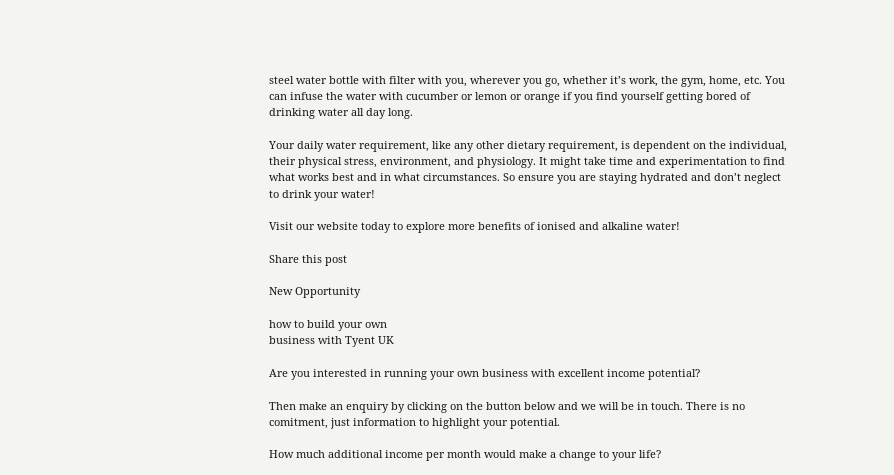steel water bottle with filter with you, wherever you go, whether it’s work, the gym, home, etc. You can infuse the water with cucumber or lemon or orange if you find yourself getting bored of drinking water all day long.

Your daily water requirement, like any other dietary requirement, is dependent on the individual, their physical stress, environment, and physiology. It might take time and experimentation to find what works best and in what circumstances. So ensure you are staying hydrated and don’t neglect to drink your water!

Visit our website today to explore more benefits of ionised and alkaline water!

Share this post

New Opportunity

how to build your own
business with Tyent UK

Are you interested in running your own business with excellent income potential?

Then make an enquiry by clicking on the button below and we will be in touch. There is no comitment, just information to highlight your potential.

How much additional income per month would make a change to your life?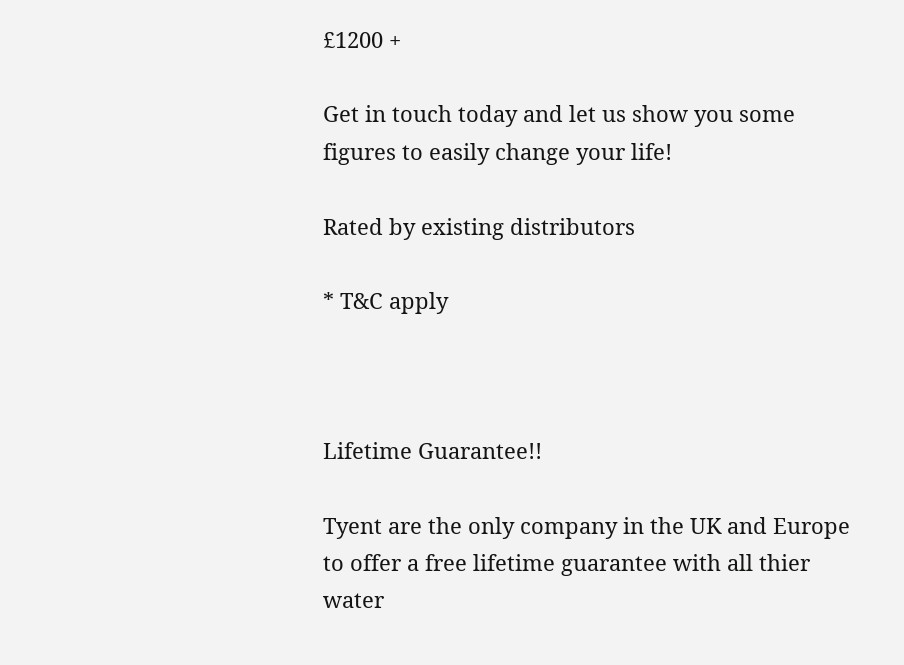£1200 +

Get in touch today and let us show you some figures to easily change your life!

Rated by existing distributors

* T&C apply



Lifetime Guarantee!!

Tyent are the only company in the UK and Europe to offer a free lifetime guarantee with all thier water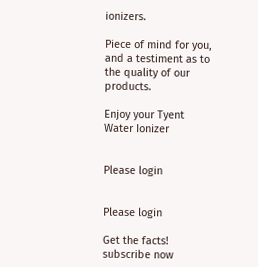ionizers.

Piece of mind for you, and a testiment as to the quality of our products.

Enjoy your Tyent Water Ionizer


Please login


Please login

Get the facts! subscribe now